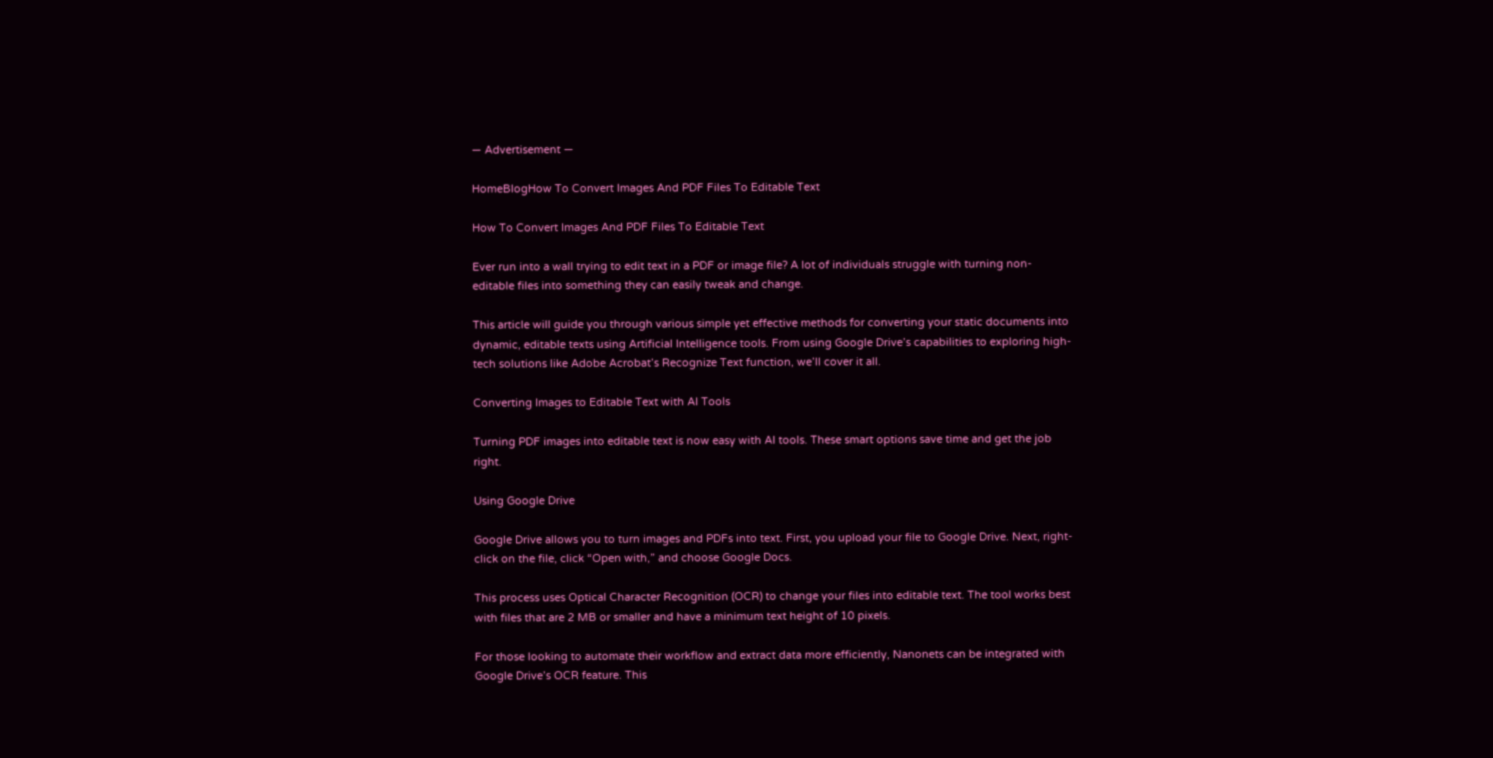― Advertisement ―

HomeBlogHow To Convert Images And PDF Files To Editable Text

How To Convert Images And PDF Files To Editable Text

Ever run into a wall trying to edit text in a PDF or image file? A lot of individuals struggle with turning non-editable files into something they can easily tweak and change.

This article will guide you through various simple yet effective methods for converting your static documents into dynamic, editable texts using Artificial Intelligence tools. From using Google Drive’s capabilities to exploring high-tech solutions like Adobe Acrobat’s Recognize Text function, we’ll cover it all.

Converting Images to Editable Text with AI Tools

Turning PDF images into editable text is now easy with AI tools. These smart options save time and get the job right.

Using Google Drive

Google Drive allows you to turn images and PDFs into text. First, you upload your file to Google Drive. Next, right-click on the file, click “Open with,” and choose Google Docs.

This process uses Optical Character Recognition (OCR) to change your files into editable text. The tool works best with files that are 2 MB or smaller and have a minimum text height of 10 pixels.

For those looking to automate their workflow and extract data more efficiently, Nanonets can be integrated with Google Drive’s OCR feature. This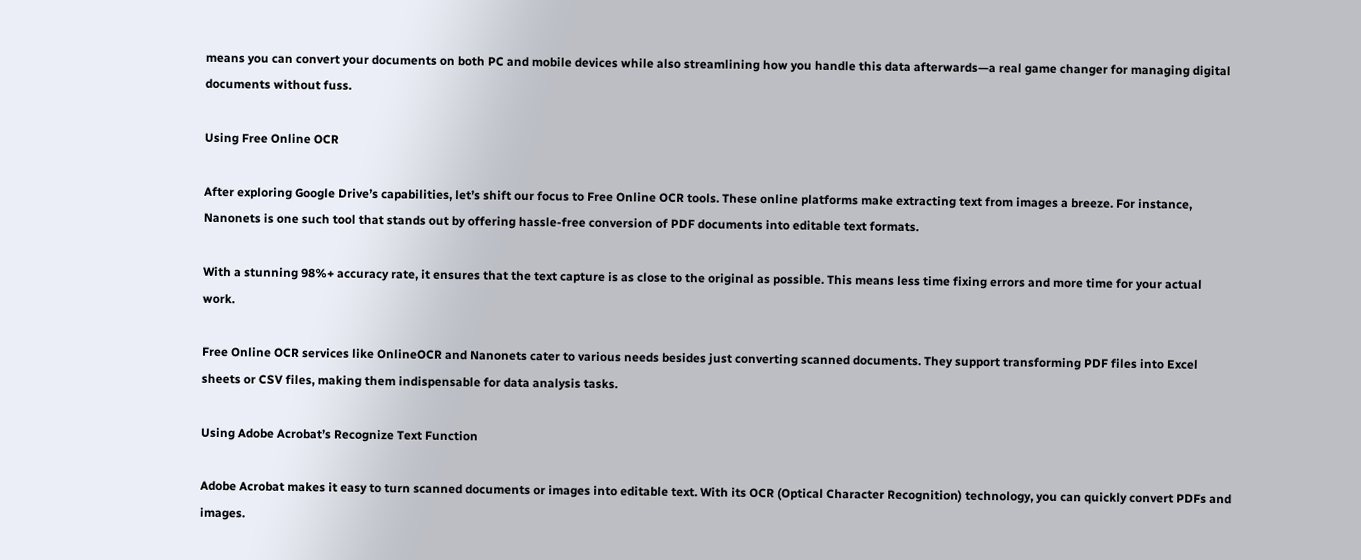means you can convert your documents on both PC and mobile devices while also streamlining how you handle this data afterwards—a real game changer for managing digital documents without fuss.

Using Free Online OCR

After exploring Google Drive’s capabilities, let’s shift our focus to Free Online OCR tools. These online platforms make extracting text from images a breeze. For instance, Nanonets is one such tool that stands out by offering hassle-free conversion of PDF documents into editable text formats.

With a stunning 98%+ accuracy rate, it ensures that the text capture is as close to the original as possible. This means less time fixing errors and more time for your actual work.

Free Online OCR services like OnlineOCR and Nanonets cater to various needs besides just converting scanned documents. They support transforming PDF files into Excel sheets or CSV files, making them indispensable for data analysis tasks.

Using Adobe Acrobat’s Recognize Text Function

Adobe Acrobat makes it easy to turn scanned documents or images into editable text. With its OCR (Optical Character Recognition) technology, you can quickly convert PDFs and images.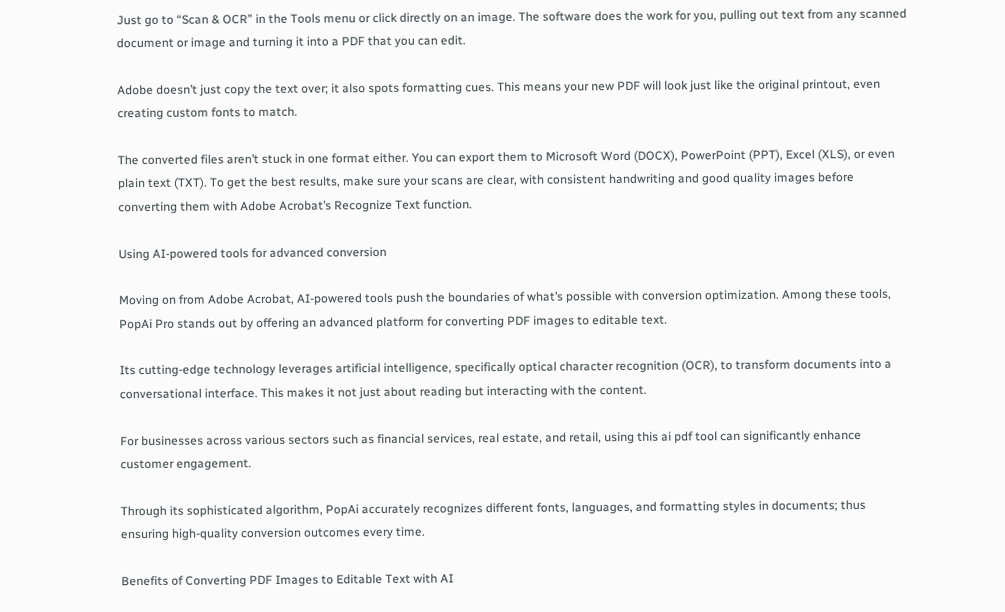Just go to “Scan & OCR” in the Tools menu or click directly on an image. The software does the work for you, pulling out text from any scanned document or image and turning it into a PDF that you can edit.

Adobe doesn’t just copy the text over; it also spots formatting cues. This means your new PDF will look just like the original printout, even creating custom fonts to match.

The converted files aren’t stuck in one format either. You can export them to Microsoft Word (DOCX), PowerPoint (PPT), Excel (XLS), or even plain text (TXT). To get the best results, make sure your scans are clear, with consistent handwriting and good quality images before converting them with Adobe Acrobat’s Recognize Text function.

Using AI-powered tools for advanced conversion

Moving on from Adobe Acrobat, AI-powered tools push the boundaries of what’s possible with conversion optimization. Among these tools, PopAi Pro stands out by offering an advanced platform for converting PDF images to editable text.

Its cutting-edge technology leverages artificial intelligence, specifically optical character recognition (OCR), to transform documents into a conversational interface. This makes it not just about reading but interacting with the content.

For businesses across various sectors such as financial services, real estate, and retail, using this ai pdf tool can significantly enhance customer engagement.

Through its sophisticated algorithm, PopAi accurately recognizes different fonts, languages, and formatting styles in documents; thus ensuring high-quality conversion outcomes every time.

Benefits of Converting PDF Images to Editable Text with AI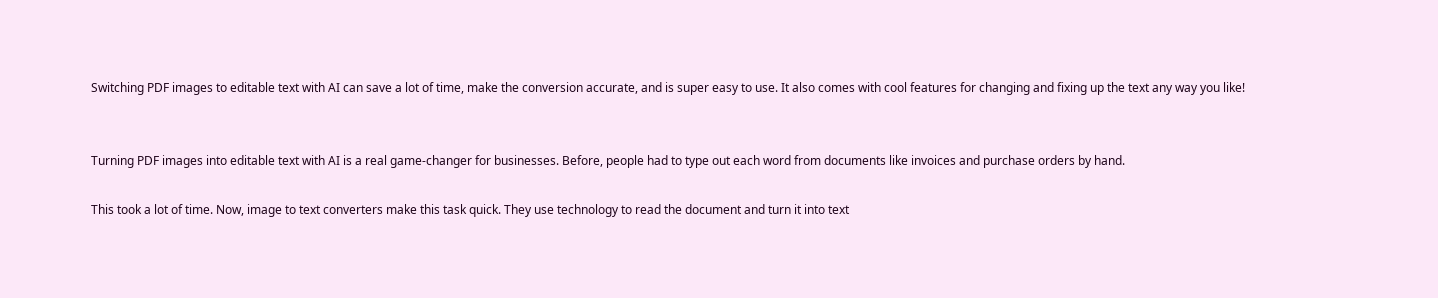Switching PDF images to editable text with AI can save a lot of time, make the conversion accurate, and is super easy to use. It also comes with cool features for changing and fixing up the text any way you like!


Turning PDF images into editable text with AI is a real game-changer for businesses. Before, people had to type out each word from documents like invoices and purchase orders by hand.

This took a lot of time. Now, image to text converters make this task quick. They use technology to read the document and turn it into text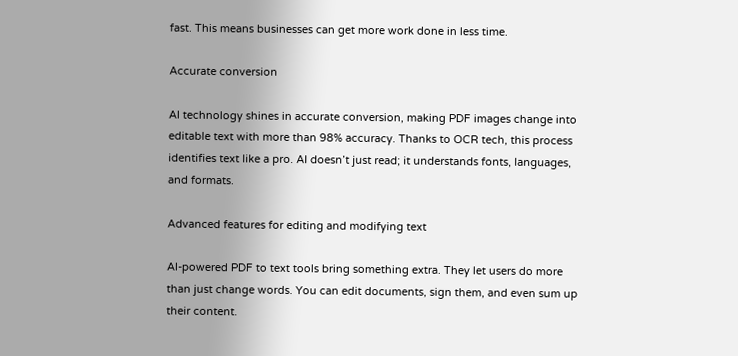fast. This means businesses can get more work done in less time.

Accurate conversion

AI technology shines in accurate conversion, making PDF images change into editable text with more than 98% accuracy. Thanks to OCR tech, this process identifies text like a pro. AI doesn’t just read; it understands fonts, languages, and formats.

Advanced features for editing and modifying text

AI-powered PDF to text tools bring something extra. They let users do more than just change words. You can edit documents, sign them, and even sum up their content.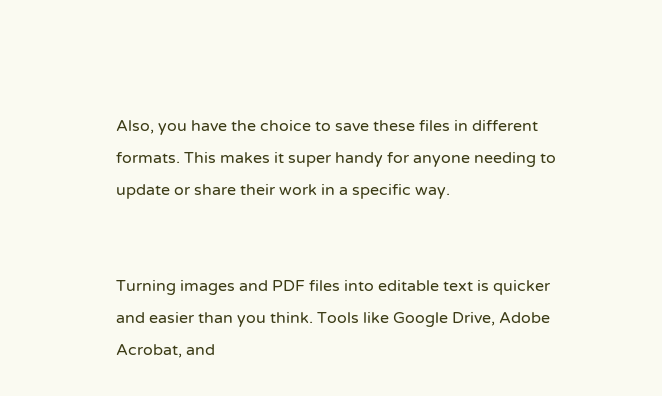Also, you have the choice to save these files in different formats. This makes it super handy for anyone needing to update or share their work in a specific way.


Turning images and PDF files into editable text is quicker and easier than you think. Tools like Google Drive, Adobe Acrobat, and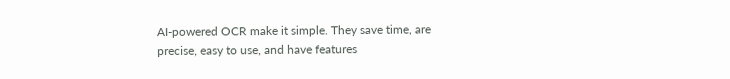AI-powered OCR make it simple. They save time, are precise, easy to use, and have features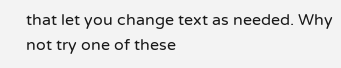that let you change text as needed. Why not try one of these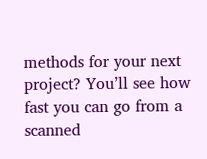methods for your next project? You’ll see how fast you can go from a scanned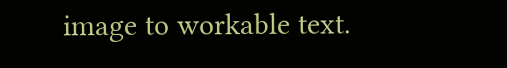image to workable text.